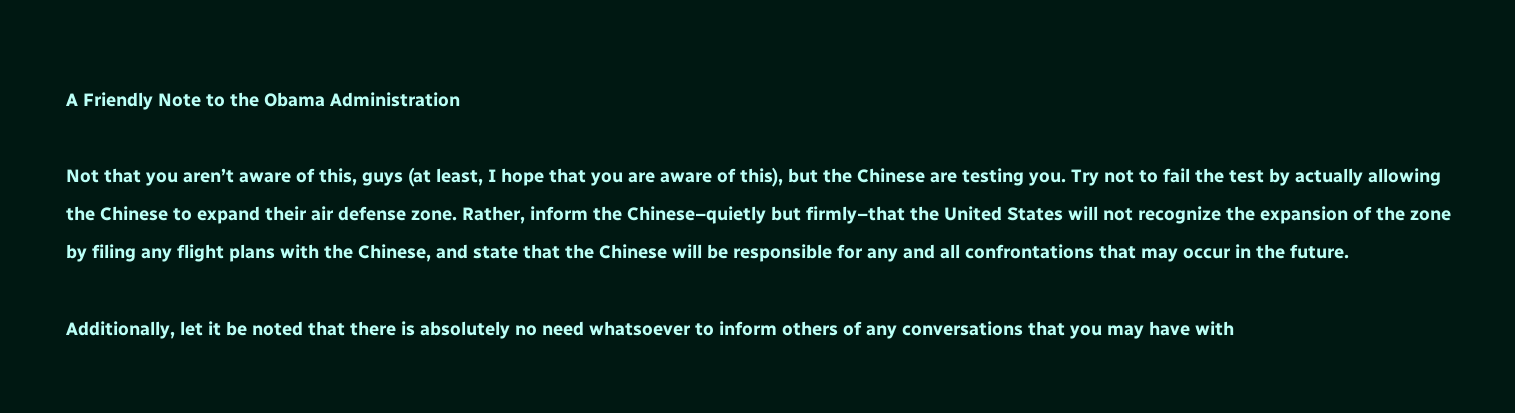A Friendly Note to the Obama Administration

Not that you aren’t aware of this, guys (at least, I hope that you are aware of this), but the Chinese are testing you. Try not to fail the test by actually allowing the Chinese to expand their air defense zone. Rather, inform the Chinese–quietly but firmly–that the United States will not recognize the expansion of the zone by filing any flight plans with the Chinese, and state that the Chinese will be responsible for any and all confrontations that may occur in the future.

Additionally, let it be noted that there is absolutely no need whatsoever to inform others of any conversations that you may have with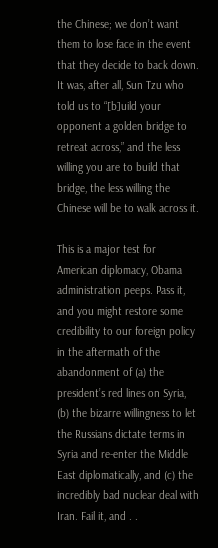the Chinese; we don’t want them to lose face in the event that they decide to back down. It was, after all, Sun Tzu who told us to “[b]uild your opponent a golden bridge to retreat across,” and the less willing you are to build that bridge, the less willing the Chinese will be to walk across it.

This is a major test for American diplomacy, Obama administration peeps. Pass it, and you might restore some credibility to our foreign policy in the aftermath of the abandonment of (a) the president’s red lines on Syria, (b) the bizarre willingness to let the Russians dictate terms in Syria and re-enter the Middle East diplomatically, and (c) the incredibly bad nuclear deal with Iran. Fail it, and . .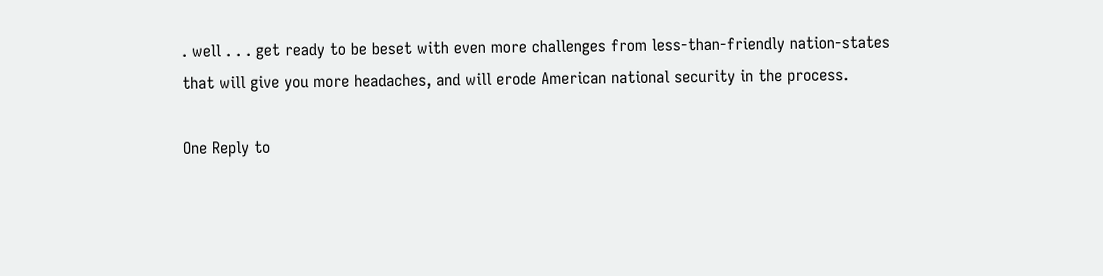. well . . . get ready to be beset with even more challenges from less-than-friendly nation-states that will give you more headaches, and will erode American national security in the process.

One Reply to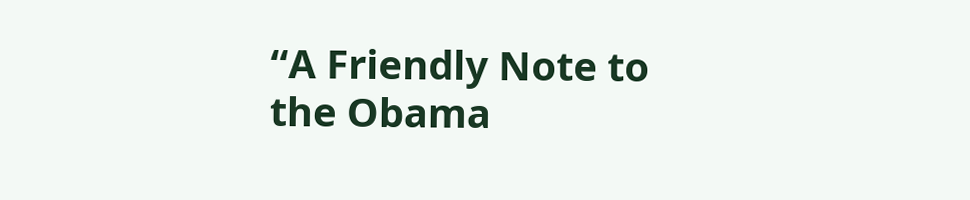“A Friendly Note to the Obama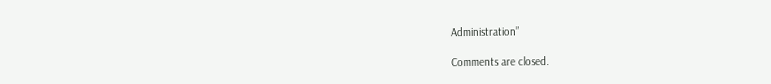Administration”

Comments are closed.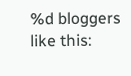%d bloggers like this: